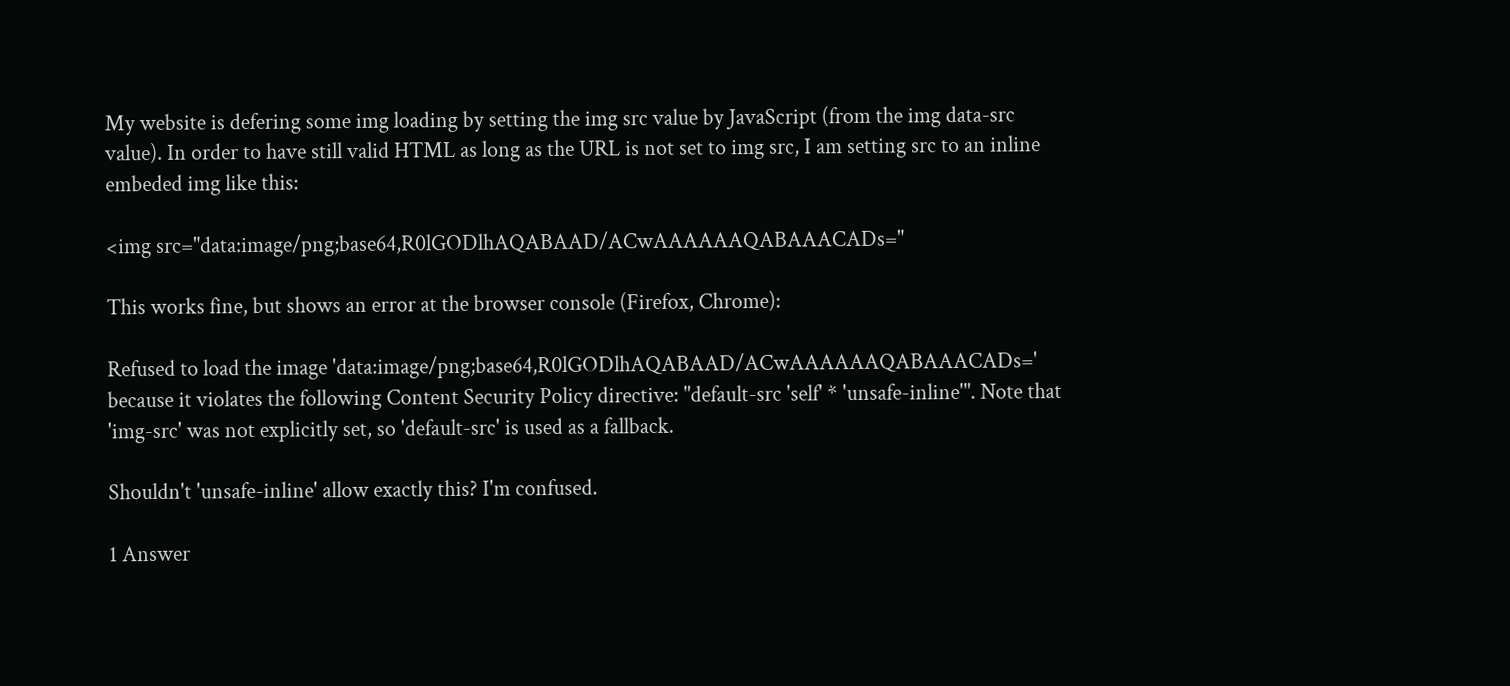My website is defering some img loading by setting the img src value by JavaScript (from the img data-src value). In order to have still valid HTML as long as the URL is not set to img src, I am setting src to an inline embeded img like this:

<img src="data:image/png;base64,R0lGODlhAQABAAD/ACwAAAAAAQABAAACADs="

This works fine, but shows an error at the browser console (Firefox, Chrome):

Refused to load the image 'data:image/png;base64,R0lGODlhAQABAAD/ACwAAAAAAQABAAACADs=' because it violates the following Content Security Policy directive: "default-src 'self' * 'unsafe-inline'". Note that 'img-src' was not explicitly set, so 'default-src' is used as a fallback.

Shouldn't 'unsafe-inline' allow exactly this? I'm confused.

1 Answer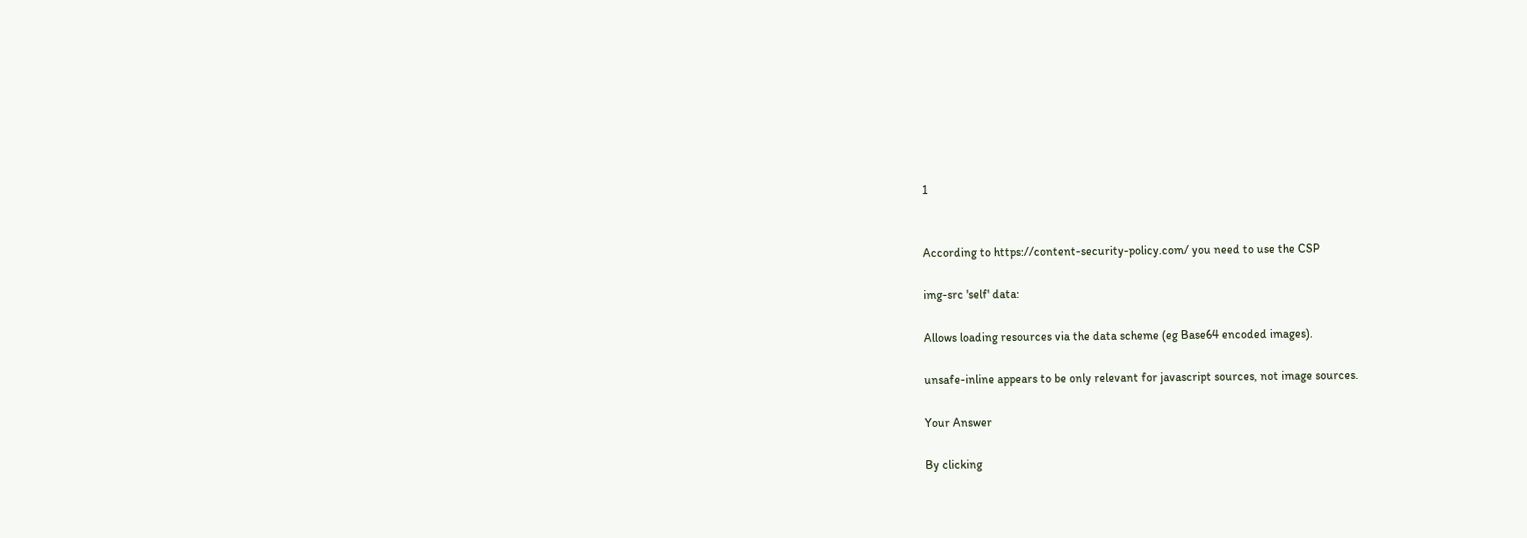1


According to https://content-security-policy.com/ you need to use the CSP

img-src 'self' data:

Allows loading resources via the data scheme (eg Base64 encoded images).

unsafe-inline appears to be only relevant for javascript sources, not image sources.

Your Answer

By clicking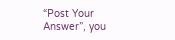“Post Your Answer”, you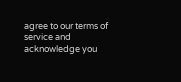agree to our terms of service and acknowledge you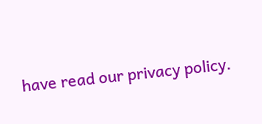have read our privacy policy.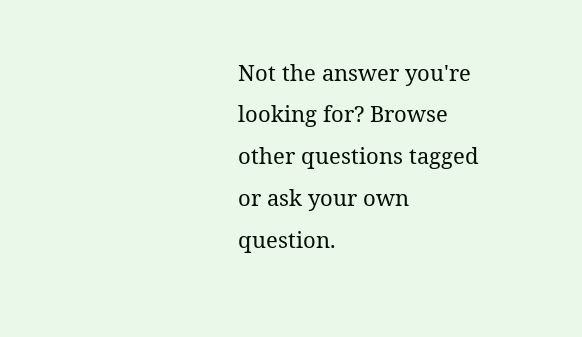Not the answer you're looking for? Browse other questions tagged or ask your own question.